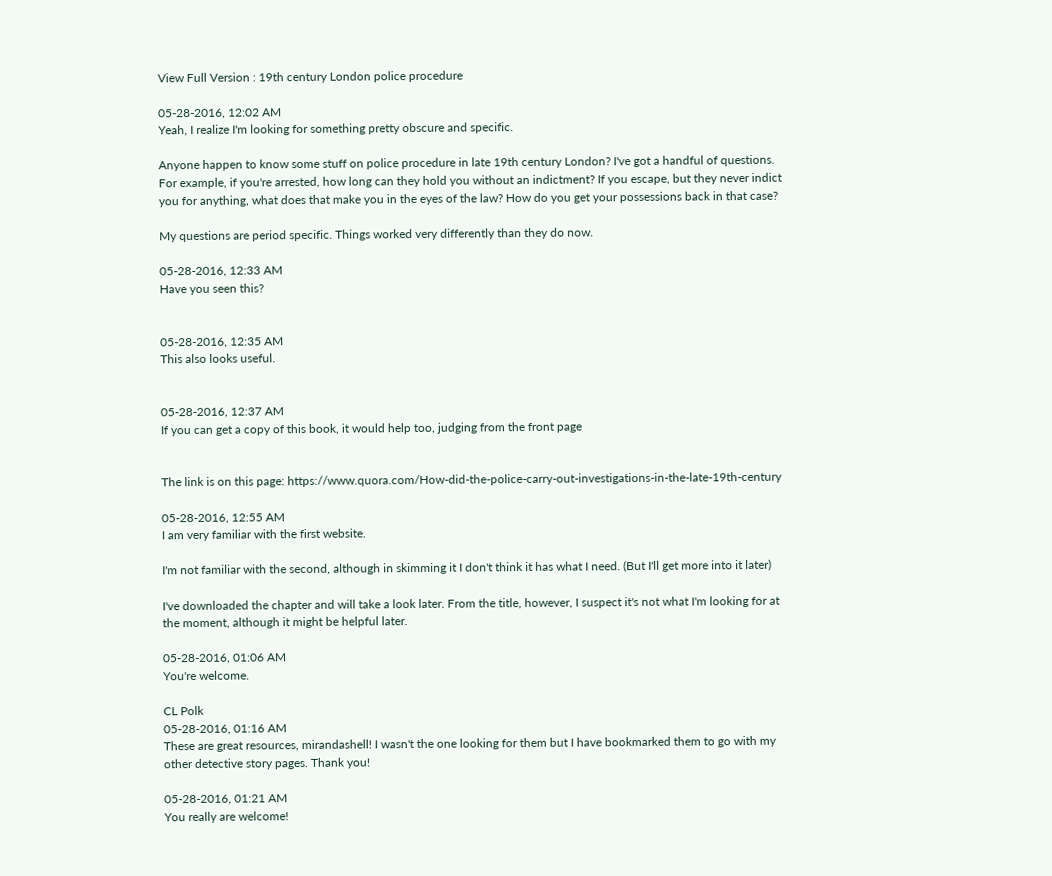View Full Version : 19th century London police procedure

05-28-2016, 12:02 AM
Yeah, I realize I'm looking for something pretty obscure and specific.

Anyone happen to know some stuff on police procedure in late 19th century London? I've got a handful of questions. For example, if you're arrested, how long can they hold you without an indictment? If you escape, but they never indict you for anything, what does that make you in the eyes of the law? How do you get your possessions back in that case?

My questions are period specific. Things worked very differently than they do now.

05-28-2016, 12:33 AM
Have you seen this?


05-28-2016, 12:35 AM
This also looks useful.


05-28-2016, 12:37 AM
If you can get a copy of this book, it would help too, judging from the front page


The link is on this page: https://www.quora.com/How-did-the-police-carry-out-investigations-in-the-late-19th-century

05-28-2016, 12:55 AM
I am very familiar with the first website.

I'm not familiar with the second, although in skimming it I don't think it has what I need. (But I'll get more into it later)

I've downloaded the chapter and will take a look later. From the title, however, I suspect it's not what I'm looking for at the moment, although it might be helpful later.

05-28-2016, 01:06 AM
You're welcome.

CL Polk
05-28-2016, 01:16 AM
These are great resources, mirandashell! I wasn't the one looking for them but I have bookmarked them to go with my other detective story pages. Thank you!

05-28-2016, 01:21 AM
You really are welcome!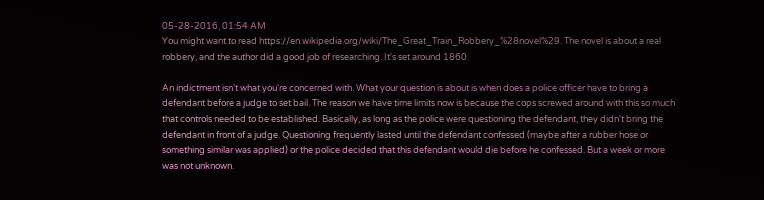05-28-2016, 01:54 AM
You might want to read https://en.wikipedia.org/wiki/The_Great_Train_Robbery_%28novel%29. The novel is about a real robbery, and the author did a good job of researching. It's set around 1860.

An indictment isn't what you're concerned with. What your question is about is when does a police officer have to bring a defendant before a judge to set bail. The reason we have time limits now is because the cops screwed around with this so much that controls needed to be established. Basically, as long as the police were questioning the defendant, they didn't bring the defendant in front of a judge. Questioning frequently lasted until the defendant confessed (maybe after a rubber hose or something similar was applied) or the police decided that this defendant would die before he confessed. But a week or more was not unknown.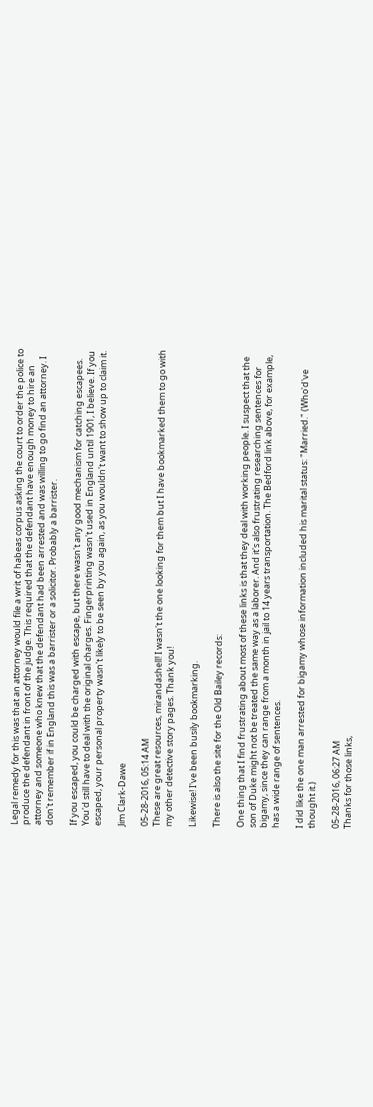Legal remedy for this was that an attorney would file a writ of habeas corpus asking the court to order the police to produce the defendant in front of the judge. This required that the defendant have enough money to hire an attorney and someone who knew that the defendant had been arrested and was willing to go find an attorney. I don't remember if in England this was a barrister or a solicitor. Probably a barrister.

If you escaped, you could be charged with escape, but there wasn't any good mechanism for catching escapees. You'd still have to deal with the original charges. Fingerprinting wasn't used in England until 1901, I believe. If you escaped, your personal property wasn't likely to be seen by you again, as you wouldn't want to show up to claim it.

Jim Clark-Dawe

05-28-2016, 05:14 AM
These are great resources, mirandashell! I wasn't the one looking for them but I have bookmarked them to go with my other detective story pages. Thank you!

Likewise! I've been busily bookmarking.

There is also the site for the Old Bailey records:

One thing that I find frustrating about most of these links is that they deal with working people. I suspect that the son of Duke might not be treated the same way as a laborer. And it's also frustrating researching sentences for bigamy, since they can range from a month in jail to 14 years transportation. The Bedford link above, for example, has a wide range of sentences.

I did like the one man arrested for bigamy whose information included his marital status: "Married." (Who'd've thought it.)

05-28-2016, 06:27 AM
Thanks for those links,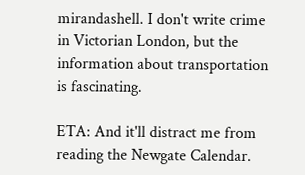mirandashell. I don't write crime in Victorian London, but the information about transportation is fascinating.

ETA: And it'll distract me from reading the Newgate Calendar.